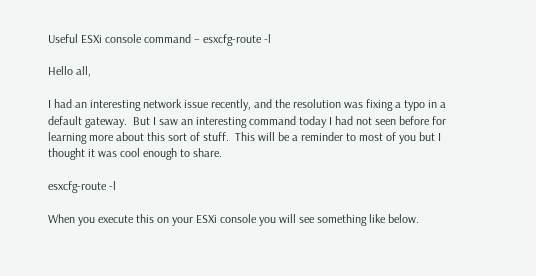Useful ESXi console command – esxcfg-route -l

Hello all,

I had an interesting network issue recently, and the resolution was fixing a typo in a default gateway.  But I saw an interesting command today I had not seen before for learning more about this sort of stuff.  This will be a reminder to most of you but I thought it was cool enough to share.

esxcfg-route -l

When you execute this on your ESXi console you will see something like below.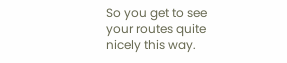So you get to see your routes quite nicely this way.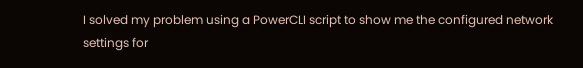I solved my problem using a PowerCLI script to show me the configured network settings for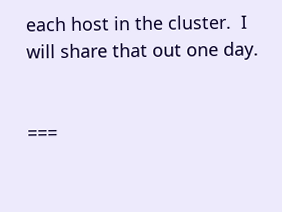each host in the cluster.  I will share that out one day.


===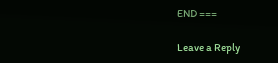END ===

Leave a Reply